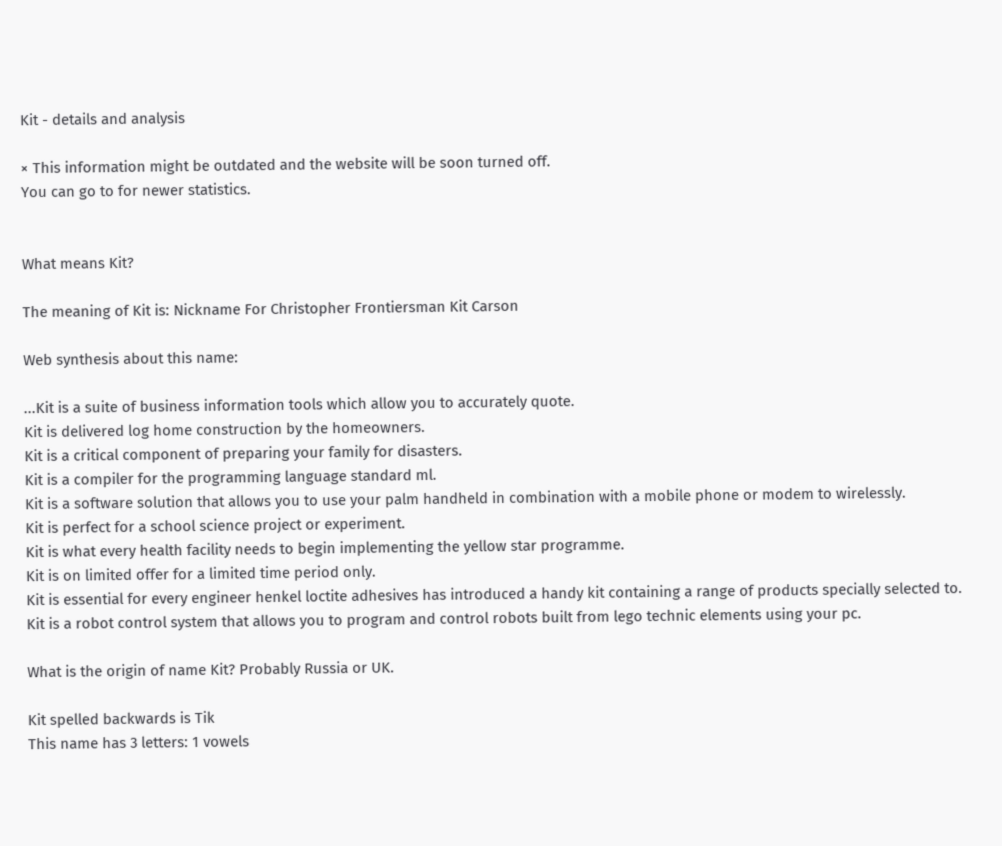Kit - details and analysis

× This information might be outdated and the website will be soon turned off.
You can go to for newer statistics.


What means Kit?

The meaning of Kit is: Nickname For Christopher Frontiersman Kit Carson

Web synthesis about this name:

...Kit is a suite of business information tools which allow you to accurately quote.
Kit is delivered log home construction by the homeowners.
Kit is a critical component of preparing your family for disasters.
Kit is a compiler for the programming language standard ml.
Kit is a software solution that allows you to use your palm handheld in combination with a mobile phone or modem to wirelessly.
Kit is perfect for a school science project or experiment.
Kit is what every health facility needs to begin implementing the yellow star programme.
Kit is on limited offer for a limited time period only.
Kit is essential for every engineer henkel loctite adhesives has introduced a handy kit containing a range of products specially selected to.
Kit is a robot control system that allows you to program and control robots built from lego technic elements using your pc.

What is the origin of name Kit? Probably Russia or UK.

Kit spelled backwards is Tik
This name has 3 letters: 1 vowels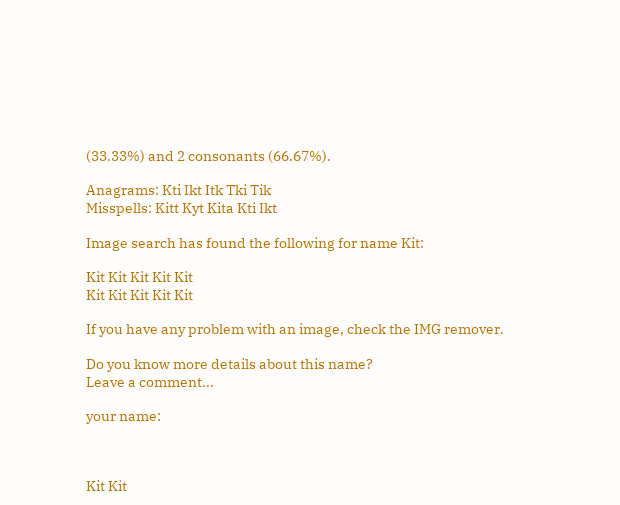(33.33%) and 2 consonants (66.67%).

Anagrams: Kti Ikt Itk Tki Tik
Misspells: Kitt Kyt Kita Kti Ikt

Image search has found the following for name Kit:

Kit Kit Kit Kit Kit
Kit Kit Kit Kit Kit

If you have any problem with an image, check the IMG remover.

Do you know more details about this name?
Leave a comment...

your name:



Kit Kit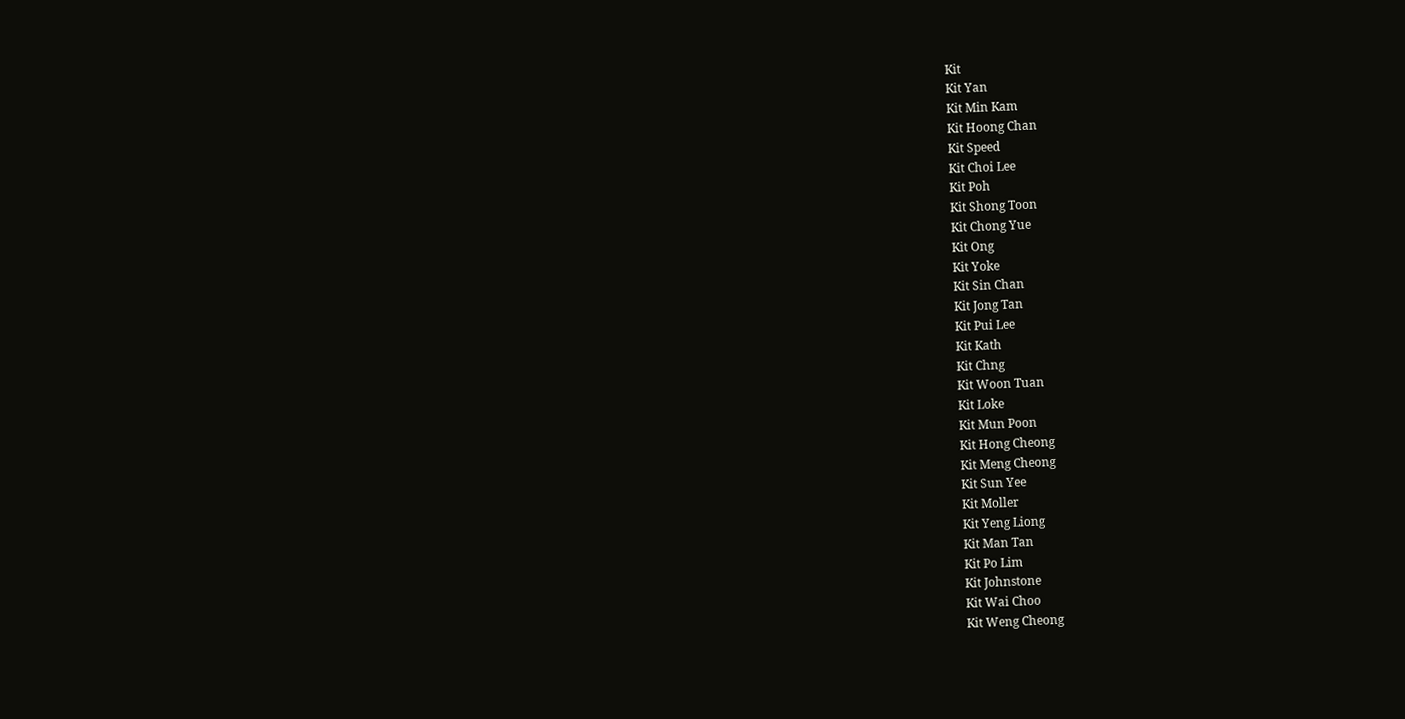Kit
Kit Yan
Kit Min Kam
Kit Hoong Chan
Kit Speed
Kit Choi Lee
Kit Poh
Kit Shong Toon
Kit Chong Yue
Kit Ong
Kit Yoke
Kit Sin Chan
Kit Jong Tan
Kit Pui Lee
Kit Kath
Kit Chng
Kit Woon Tuan
Kit Loke
Kit Mun Poon
Kit Hong Cheong
Kit Meng Cheong
Kit Sun Yee
Kit Moller
Kit Yeng Liong
Kit Man Tan
Kit Po Lim
Kit Johnstone
Kit Wai Choo
Kit Weng Cheong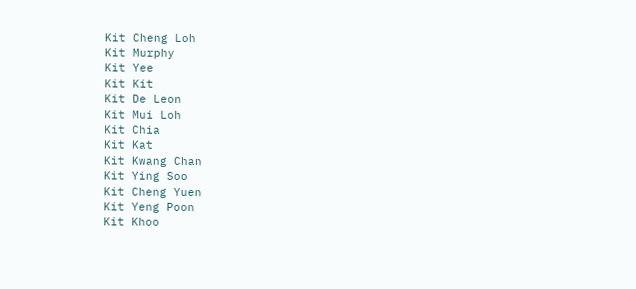Kit Cheng Loh
Kit Murphy
Kit Yee
Kit Kit
Kit De Leon
Kit Mui Loh
Kit Chia
Kit Kat
Kit Kwang Chan
Kit Ying Soo
Kit Cheng Yuen
Kit Yeng Poon
Kit Khoo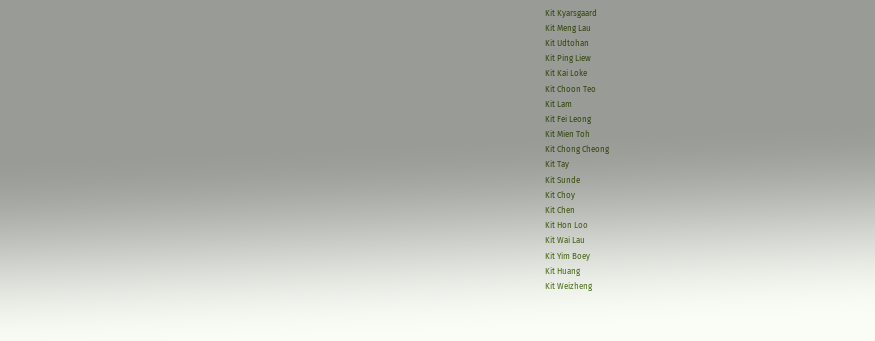Kit Kyarsgaard
Kit Meng Lau
Kit Udtohan
Kit Ping Liew
Kit Kai Loke
Kit Choon Teo
Kit Lam
Kit Fei Leong
Kit Mien Toh
Kit Chong Cheong
Kit Tay
Kit Sunde
Kit Choy
Kit Chen
Kit Hon Loo
Kit Wai Lau
Kit Yim Boey
Kit Huang
Kit Weizheng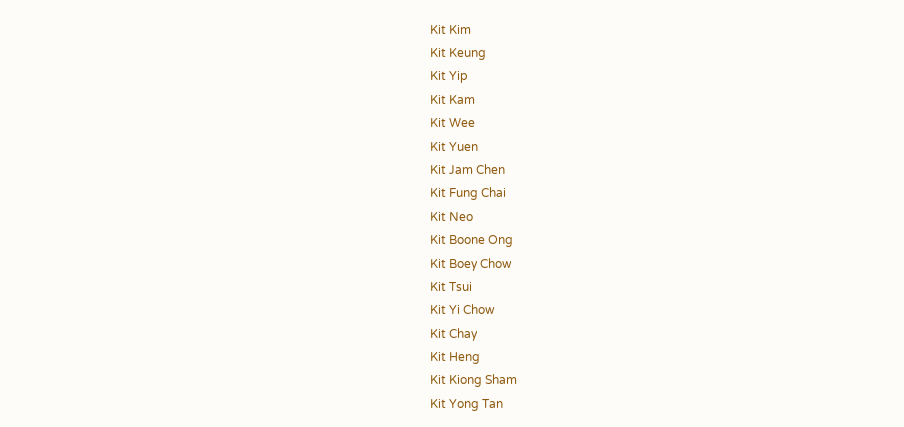Kit Kim
Kit Keung
Kit Yip
Kit Kam
Kit Wee
Kit Yuen
Kit Jam Chen
Kit Fung Chai
Kit Neo
Kit Boone Ong
Kit Boey Chow
Kit Tsui
Kit Yi Chow
Kit Chay
Kit Heng
Kit Kiong Sham
Kit Yong Tan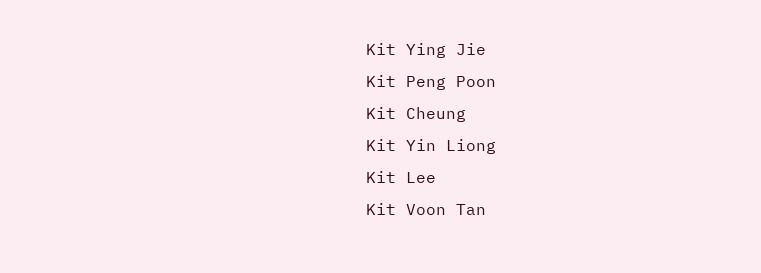Kit Ying Jie
Kit Peng Poon
Kit Cheung
Kit Yin Liong
Kit Lee
Kit Voon Tan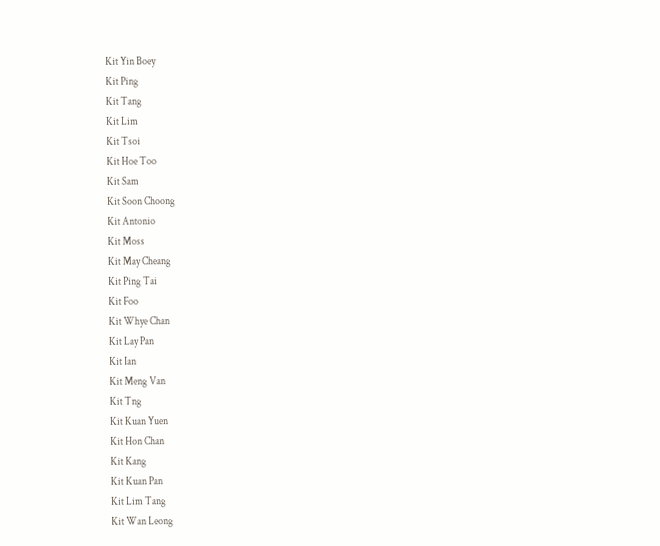Kit Yin Boey
Kit Ping
Kit Tang
Kit Lim
Kit Tsoi
Kit Hoe Too
Kit Sam
Kit Soon Choong
Kit Antonio
Kit Moss
Kit May Cheang
Kit Ping Tai
Kit Foo
Kit Whye Chan
Kit Lay Pan
Kit Ian
Kit Meng Van
Kit Tng
Kit Kuan Yuen
Kit Hon Chan
Kit Kang
Kit Kuan Pan
Kit Lim Tang
Kit Wan Leong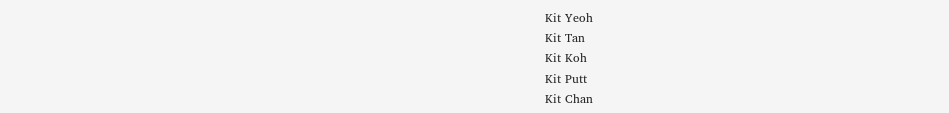Kit Yeoh
Kit Tan
Kit Koh
Kit Putt
Kit Chan